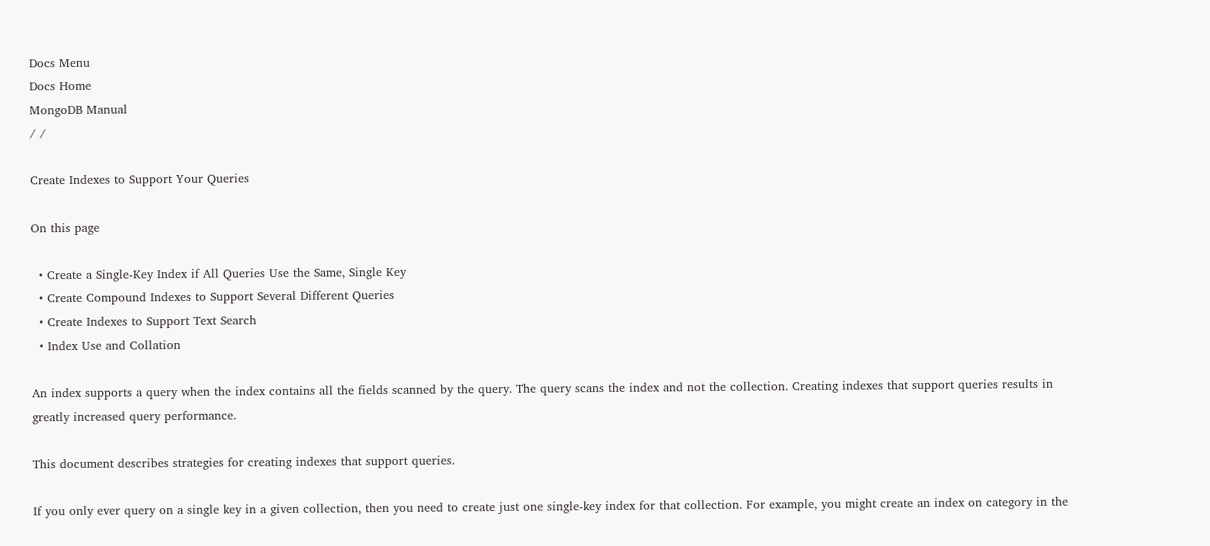Docs Menu
Docs Home
MongoDB Manual
/ /

Create Indexes to Support Your Queries

On this page

  • Create a Single-Key Index if All Queries Use the Same, Single Key
  • Create Compound Indexes to Support Several Different Queries
  • Create Indexes to Support Text Search
  • Index Use and Collation

An index supports a query when the index contains all the fields scanned by the query. The query scans the index and not the collection. Creating indexes that support queries results in greatly increased query performance.

This document describes strategies for creating indexes that support queries.

If you only ever query on a single key in a given collection, then you need to create just one single-key index for that collection. For example, you might create an index on category in the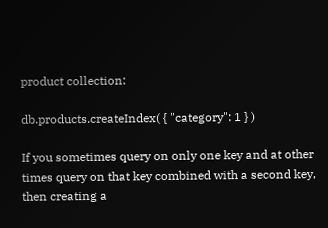product collection:

db.products.createIndex( { "category": 1 } )

If you sometimes query on only one key and at other times query on that key combined with a second key, then creating a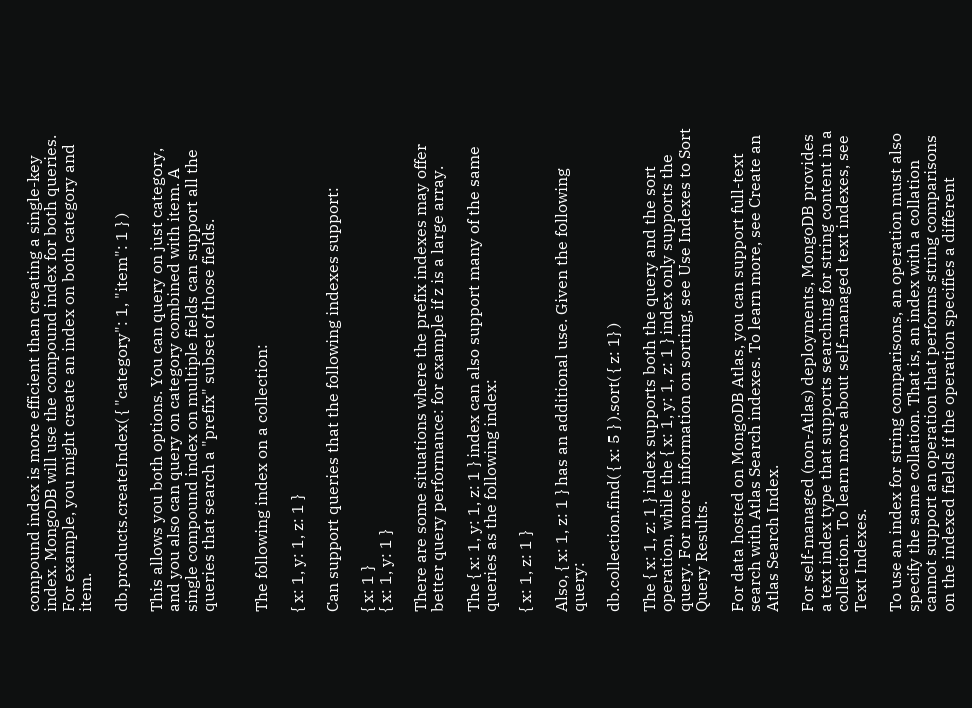compound index is more efficient than creating a single-key index. MongoDB will use the compound index for both queries. For example, you might create an index on both category and item.

db.products.createIndex( { "category": 1, "item": 1 } )

This allows you both options. You can query on just category, and you also can query on category combined with item. A single compound index on multiple fields can support all the queries that search a "prefix" subset of those fields.


The following index on a collection:

{ x: 1, y: 1, z: 1 }

Can support queries that the following indexes support:

{ x: 1 }
{ x: 1, y: 1 }

There are some situations where the prefix indexes may offer better query performance: for example if z is a large array.

The { x: 1, y: 1, z: 1 } index can also support many of the same queries as the following index:

{ x: 1, z: 1 }

Also, { x: 1, z: 1 } has an additional use. Given the following query:

db.collection.find( { x: 5 } ).sort( { z: 1} )

The { x: 1, z: 1 } index supports both the query and the sort operation, while the { x: 1, y: 1, z: 1 } index only supports the query. For more information on sorting, see Use Indexes to Sort Query Results.

For data hosted on MongoDB Atlas, you can support full-text search with Atlas Search indexes. To learn more, see Create an Atlas Search Index.

For self-managed (non-Atlas) deployments, MongoDB provides a text index type that supports searching for string content in a collection. To learn more about self-managed text indexes, see Text Indexes.

To use an index for string comparisons, an operation must also specify the same collation. That is, an index with a collation cannot support an operation that performs string comparisons on the indexed fields if the operation specifies a different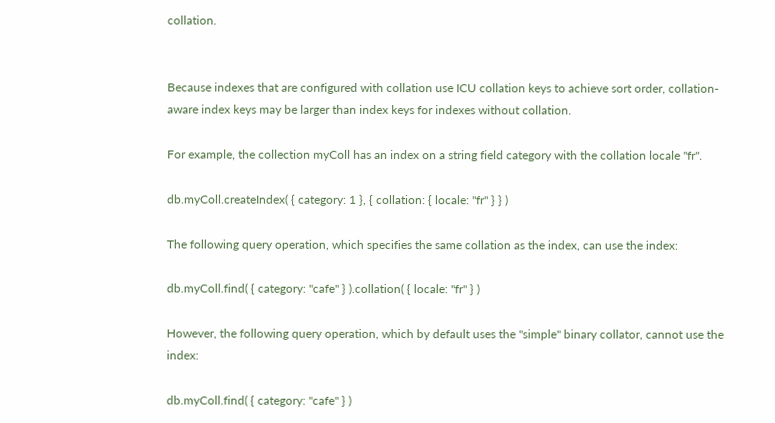collation.


Because indexes that are configured with collation use ICU collation keys to achieve sort order, collation-aware index keys may be larger than index keys for indexes without collation.

For example, the collection myColl has an index on a string field category with the collation locale "fr".

db.myColl.createIndex( { category: 1 }, { collation: { locale: "fr" } } )

The following query operation, which specifies the same collation as the index, can use the index:

db.myColl.find( { category: "cafe" } ).collation( { locale: "fr" } )

However, the following query operation, which by default uses the "simple" binary collator, cannot use the index:

db.myColl.find( { category: "cafe" } )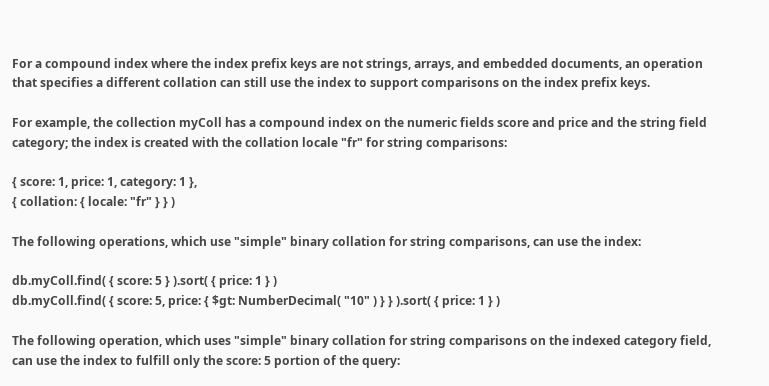For a compound index where the index prefix keys are not strings, arrays, and embedded documents, an operation that specifies a different collation can still use the index to support comparisons on the index prefix keys.

For example, the collection myColl has a compound index on the numeric fields score and price and the string field category; the index is created with the collation locale "fr" for string comparisons:

{ score: 1, price: 1, category: 1 },
{ collation: { locale: "fr" } } )

The following operations, which use "simple" binary collation for string comparisons, can use the index:

db.myColl.find( { score: 5 } ).sort( { price: 1 } )
db.myColl.find( { score: 5, price: { $gt: NumberDecimal( "10" ) } } ).sort( { price: 1 } )

The following operation, which uses "simple" binary collation for string comparisons on the indexed category field, can use the index to fulfill only the score: 5 portion of the query: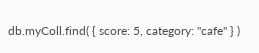db.myColl.find( { score: 5, category: "cafe" } )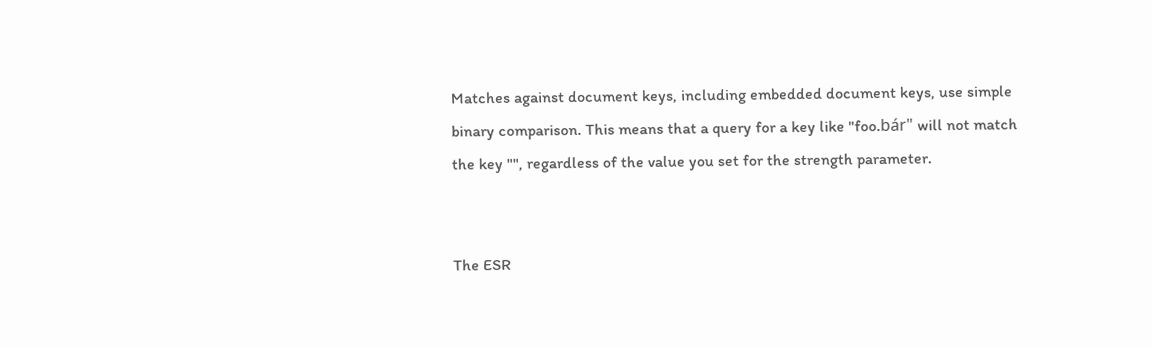Matches against document keys, including embedded document keys, use simple binary comparison. This means that a query for a key like "foo.bár" will not match the key "", regardless of the value you set for the strength parameter.


The ESR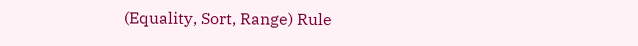(Equality, Sort, Range) Rule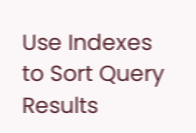Use Indexes to Sort Query Results